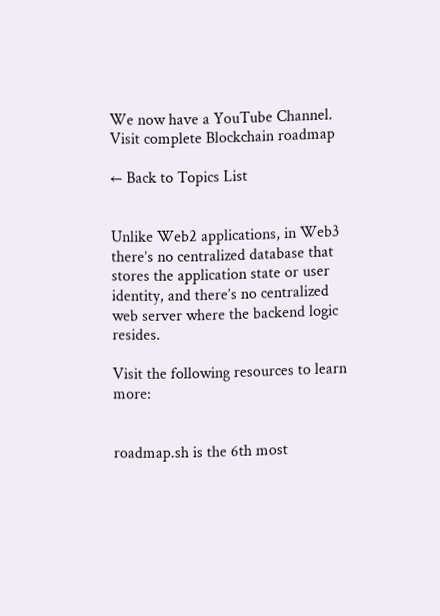We now have a YouTube Channel.
Visit complete Blockchain roadmap

← Back to Topics List


Unlike Web2 applications, in Web3 there’s no centralized database that stores the application state or user identity, and there’s no centralized web server where the backend logic resides.

Visit the following resources to learn more:


roadmap.sh is the 6th most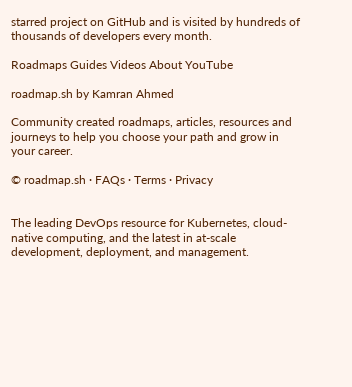starred project on GitHub and is visited by hundreds of thousands of developers every month.

Roadmaps Guides Videos About YouTube

roadmap.sh by Kamran Ahmed

Community created roadmaps, articles, resources and journeys to help you choose your path and grow in your career.

© roadmap.sh · FAQs · Terms · Privacy


The leading DevOps resource for Kubernetes, cloud-native computing, and the latest in at-scale development, deployment, and management.